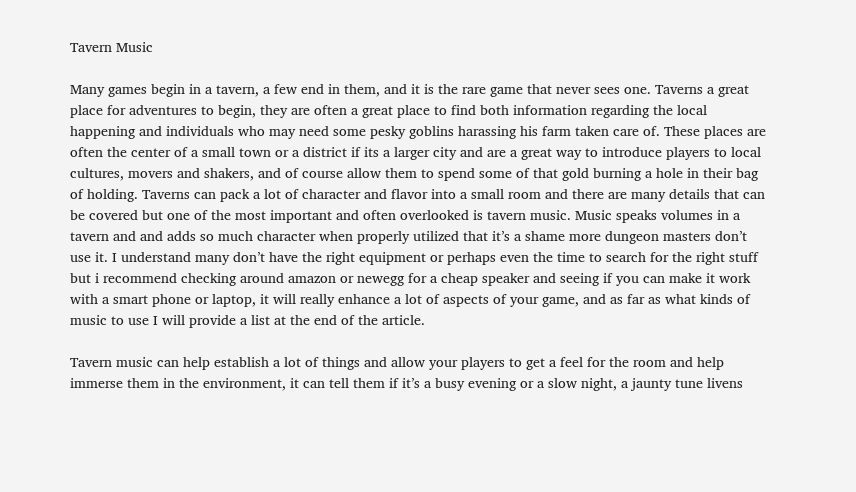Tavern Music

Many games begin in a tavern, a few end in them, and it is the rare game that never sees one. Taverns a great place for adventures to begin, they are often a great place to find both information regarding the local happening and individuals who may need some pesky goblins harassing his farm taken care of. These places are often the center of a small town or a district if its a larger city and are a great way to introduce players to local cultures, movers and shakers, and of course allow them to spend some of that gold burning a hole in their bag of holding. Taverns can pack a lot of character and flavor into a small room and there are many details that can be covered but one of the most important and often overlooked is tavern music. Music speaks volumes in a tavern and and adds so much character when properly utilized that it’s a shame more dungeon masters don’t use it. I understand many don’t have the right equipment or perhaps even the time to search for the right stuff but i recommend checking around amazon or newegg for a cheap speaker and seeing if you can make it work with a smart phone or laptop, it will really enhance a lot of aspects of your game, and as far as what kinds of music to use I will provide a list at the end of the article.

Tavern music can help establish a lot of things and allow your players to get a feel for the room and help immerse them in the environment, it can tell them if it’s a busy evening or a slow night, a jaunty tune livens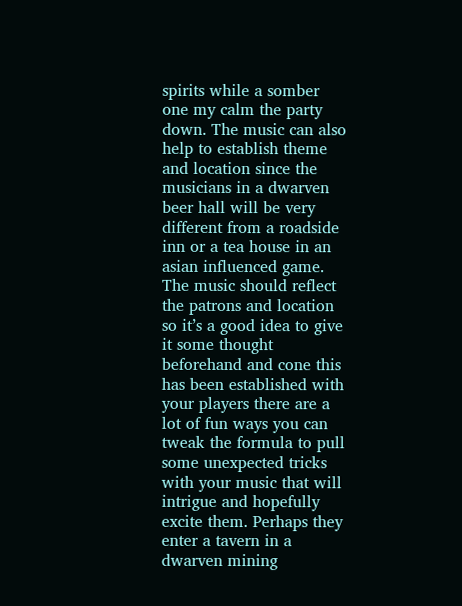spirits while a somber one my calm the party down. The music can also help to establish theme and location since the musicians in a dwarven beer hall will be very different from a roadside inn or a tea house in an asian influenced game. The music should reflect the patrons and location so it’s a good idea to give it some thought beforehand and cone this has been established with your players there are a lot of fun ways you can tweak the formula to pull some unexpected tricks with your music that will intrigue and hopefully excite them. Perhaps they enter a tavern in a dwarven mining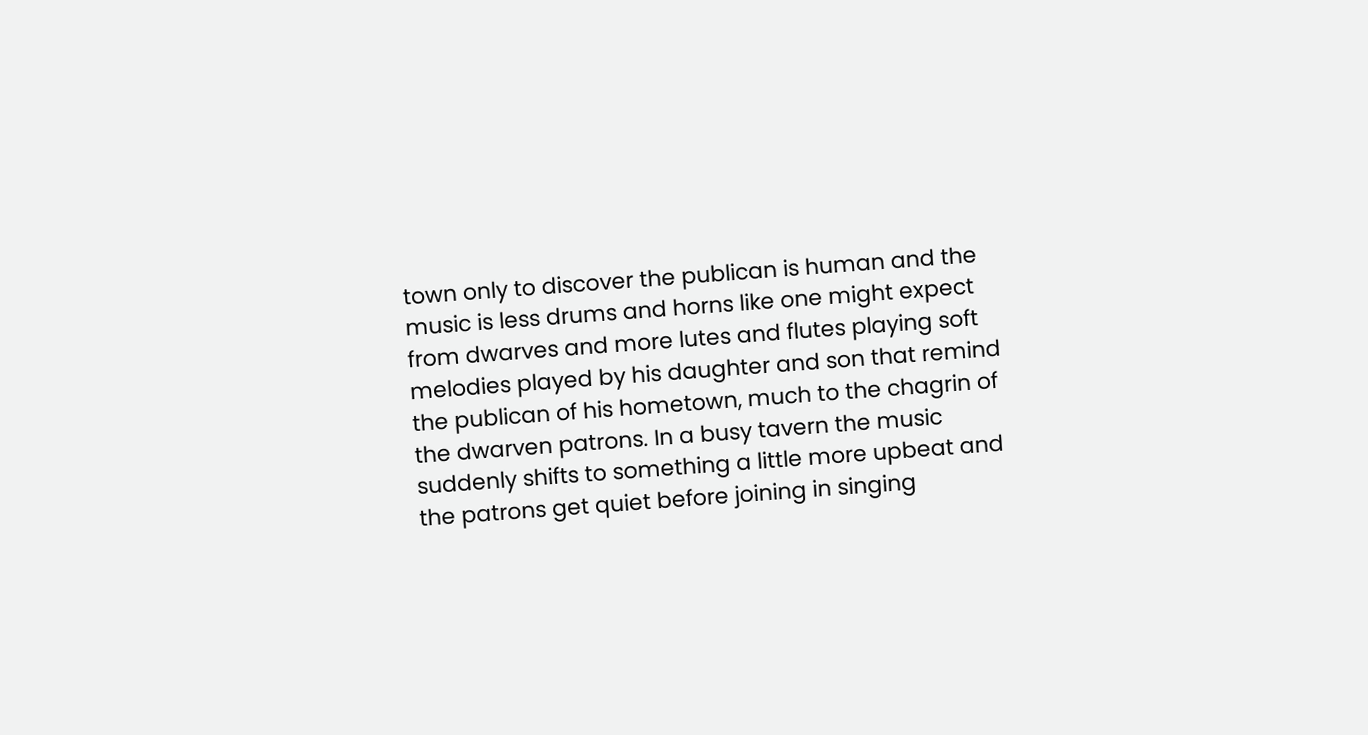town only to discover the publican is human and the music is less drums and horns like one might expect from dwarves and more lutes and flutes playing soft melodies played by his daughter and son that remind the publican of his hometown, much to the chagrin of the dwarven patrons. In a busy tavern the music suddenly shifts to something a little more upbeat and the patrons get quiet before joining in singing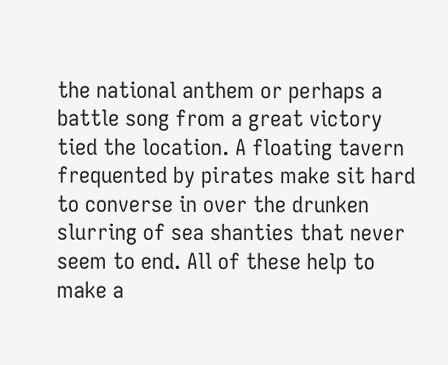the national anthem or perhaps a battle song from a great victory tied the location. A floating tavern frequented by pirates make sit hard to converse in over the drunken slurring of sea shanties that never seem to end. All of these help to make a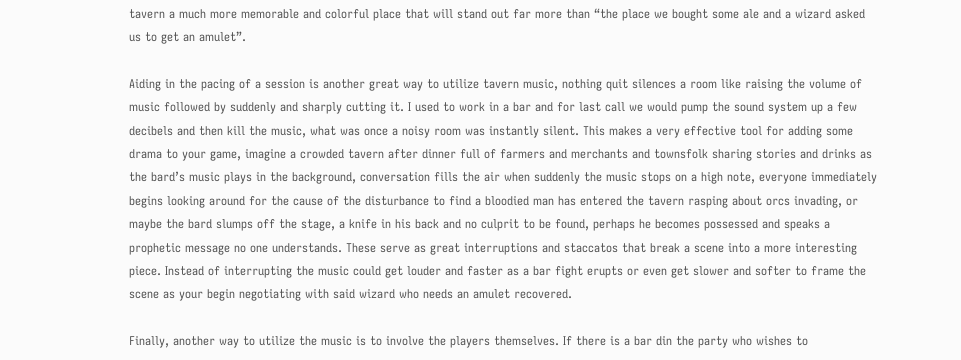tavern a much more memorable and colorful place that will stand out far more than “the place we bought some ale and a wizard asked us to get an amulet”.

Aiding in the pacing of a session is another great way to utilize tavern music, nothing quit silences a room like raising the volume of music followed by suddenly and sharply cutting it. I used to work in a bar and for last call we would pump the sound system up a few decibels and then kill the music, what was once a noisy room was instantly silent. This makes a very effective tool for adding some drama to your game, imagine a crowded tavern after dinner full of farmers and merchants and townsfolk sharing stories and drinks as the bard’s music plays in the background, conversation fills the air when suddenly the music stops on a high note, everyone immediately begins looking around for the cause of the disturbance to find a bloodied man has entered the tavern rasping about orcs invading, or maybe the bard slumps off the stage, a knife in his back and no culprit to be found, perhaps he becomes possessed and speaks a prophetic message no one understands. These serve as great interruptions and staccatos that break a scene into a more interesting piece. Instead of interrupting the music could get louder and faster as a bar fight erupts or even get slower and softer to frame the scene as your begin negotiating with said wizard who needs an amulet recovered.

Finally, another way to utilize the music is to involve the players themselves. If there is a bar din the party who wishes to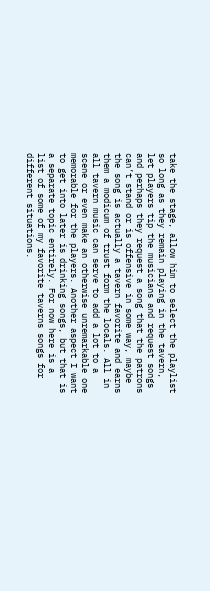take the stage, allow him to select the playlist so long as they remain playing in the tavern, let players tip the musicians and request songs and perhaps they request a song that the patrons can’t stand or is offensive in some way, maybe the song is actually a tavern favorite and earns them a modicum of trust form the locals. All in all tavern music can serve to add a lot to a scene or even make an otherwise unremarkable one memorable for the players. Another aspect I want to get into later is drinking songs, but that is a separate topic entirely. For now here is a list of some of my favorite taverns songs for different situations.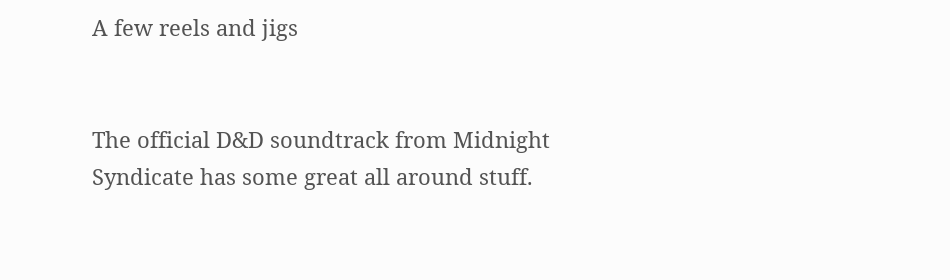A few reels and jigs


The official D&D soundtrack from Midnight Syndicate has some great all around stuff.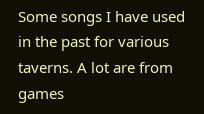Some songs I have used in the past for various taverns. A lot are from games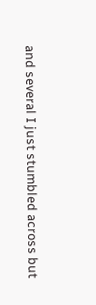and several I just stumbled across but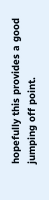hopefully this provides a good jumping off point.